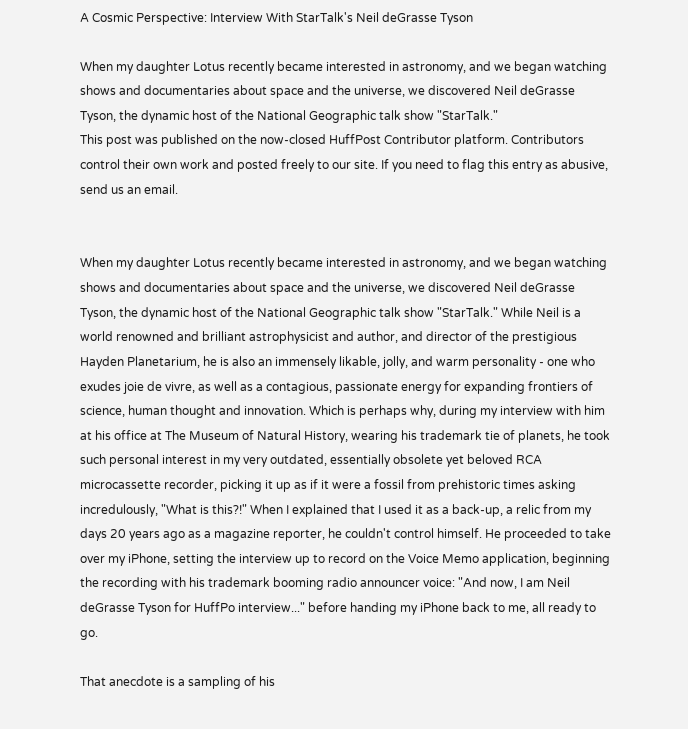A Cosmic Perspective: Interview With StarTalk's Neil deGrasse Tyson

When my daughter Lotus recently became interested in astronomy, and we began watching shows and documentaries about space and the universe, we discovered Neil deGrasse Tyson, the dynamic host of the National Geographic talk show "StarTalk."
This post was published on the now-closed HuffPost Contributor platform. Contributors control their own work and posted freely to our site. If you need to flag this entry as abusive, send us an email.


When my daughter Lotus recently became interested in astronomy, and we began watching shows and documentaries about space and the universe, we discovered Neil deGrasse Tyson, the dynamic host of the National Geographic talk show "StarTalk." While Neil is a world renowned and brilliant astrophysicist and author, and director of the prestigious Hayden Planetarium, he is also an immensely likable, jolly, and warm personality - one who exudes joie de vivre, as well as a contagious, passionate energy for expanding frontiers of science, human thought and innovation. Which is perhaps why, during my interview with him at his office at The Museum of Natural History, wearing his trademark tie of planets, he took such personal interest in my very outdated, essentially obsolete yet beloved RCA microcassette recorder, picking it up as if it were a fossil from prehistoric times asking incredulously, "What is this?!" When I explained that I used it as a back-up, a relic from my days 20 years ago as a magazine reporter, he couldn't control himself. He proceeded to take over my iPhone, setting the interview up to record on the Voice Memo application, beginning the recording with his trademark booming radio announcer voice: "And now, I am Neil deGrasse Tyson for HuffPo interview..." before handing my iPhone back to me, all ready to go.

That anecdote is a sampling of his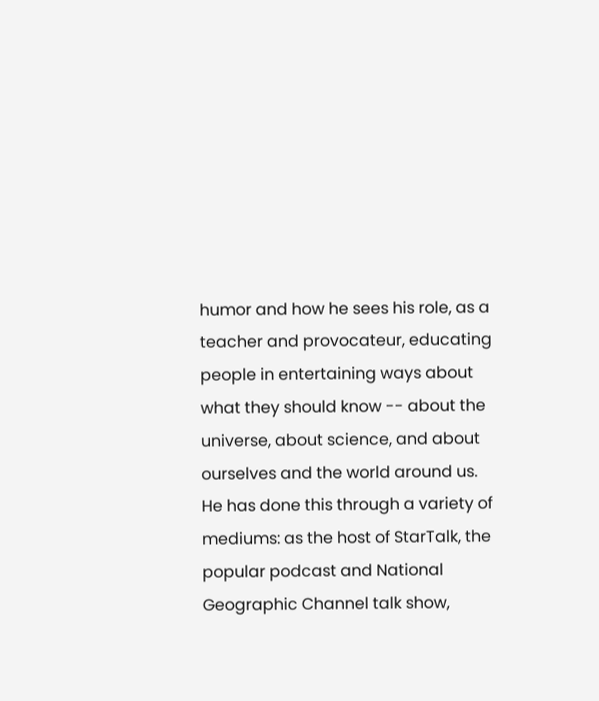humor and how he sees his role, as a teacher and provocateur, educating people in entertaining ways about what they should know -- about the universe, about science, and about ourselves and the world around us. He has done this through a variety of mediums: as the host of StarTalk, the popular podcast and National Geographic Channel talk show,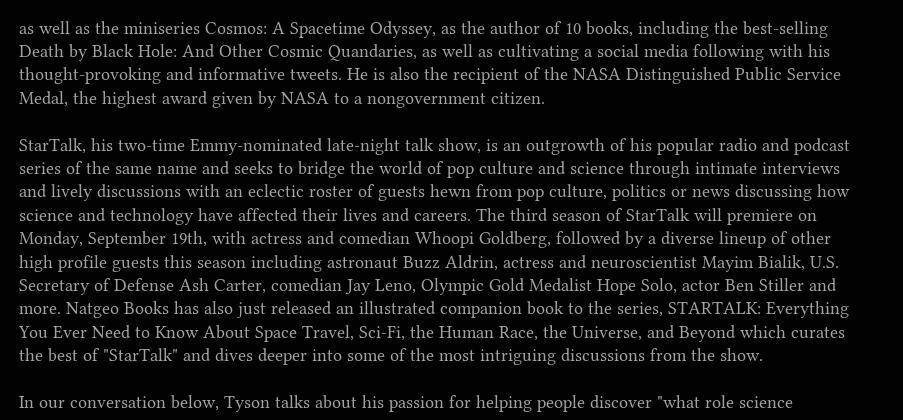as well as the miniseries Cosmos: A Spacetime Odyssey, as the author of 10 books, including the best-selling Death by Black Hole: And Other Cosmic Quandaries, as well as cultivating a social media following with his thought-provoking and informative tweets. He is also the recipient of the NASA Distinguished Public Service Medal, the highest award given by NASA to a nongovernment citizen.

StarTalk, his two-time Emmy-nominated late-night talk show, is an outgrowth of his popular radio and podcast series of the same name and seeks to bridge the world of pop culture and science through intimate interviews and lively discussions with an eclectic roster of guests hewn from pop culture, politics or news discussing how science and technology have affected their lives and careers. The third season of StarTalk will premiere on Monday, September 19th, with actress and comedian Whoopi Goldberg, followed by a diverse lineup of other high profile guests this season including astronaut Buzz Aldrin, actress and neuroscientist Mayim Bialik, U.S. Secretary of Defense Ash Carter, comedian Jay Leno, Olympic Gold Medalist Hope Solo, actor Ben Stiller and more. Natgeo Books has also just released an illustrated companion book to the series, STARTALK: Everything You Ever Need to Know About Space Travel, Sci-Fi, the Human Race, the Universe, and Beyond which curates the best of "StarTalk" and dives deeper into some of the most intriguing discussions from the show.

In our conversation below, Tyson talks about his passion for helping people discover "what role science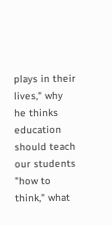plays in their lives," why he thinks education should teach our students "how to think," what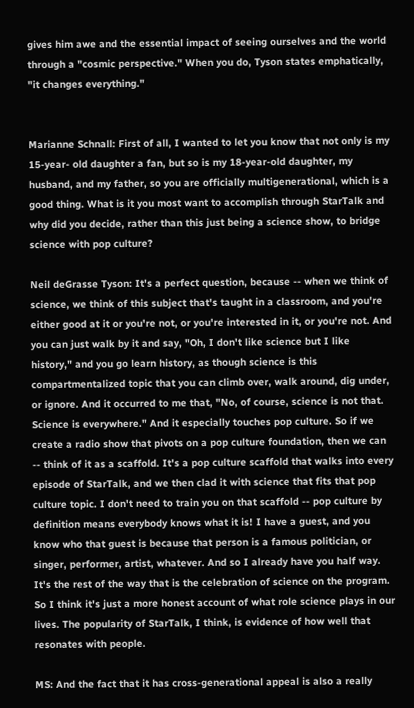gives him awe and the essential impact of seeing ourselves and the world through a "cosmic perspective." When you do, Tyson states emphatically, "it changes everything."


Marianne Schnall: First of all, I wanted to let you know that not only is my 15-year- old daughter a fan, but so is my 18-year-old daughter, my husband, and my father, so you are officially multigenerational, which is a good thing. What is it you most want to accomplish through StarTalk and why did you decide, rather than this just being a science show, to bridge science with pop culture?

Neil deGrasse Tyson: It's a perfect question, because -- when we think of science, we think of this subject that's taught in a classroom, and you're either good at it or you're not, or you're interested in it, or you're not. And you can just walk by it and say, "Oh, I don't like science but I like history," and you go learn history, as though science is this compartmentalized topic that you can climb over, walk around, dig under, or ignore. And it occurred to me that, "No, of course, science is not that. Science is everywhere." And it especially touches pop culture. So if we create a radio show that pivots on a pop culture foundation, then we can -- think of it as a scaffold. It's a pop culture scaffold that walks into every episode of StarTalk, and we then clad it with science that fits that pop culture topic. I don't need to train you on that scaffold -- pop culture by definition means everybody knows what it is! I have a guest, and you know who that guest is because that person is a famous politician, or singer, performer, artist, whatever. And so I already have you half way. It's the rest of the way that is the celebration of science on the program. So I think it's just a more honest account of what role science plays in our lives. The popularity of StarTalk, I think, is evidence of how well that resonates with people.

MS: And the fact that it has cross-generational appeal is also a really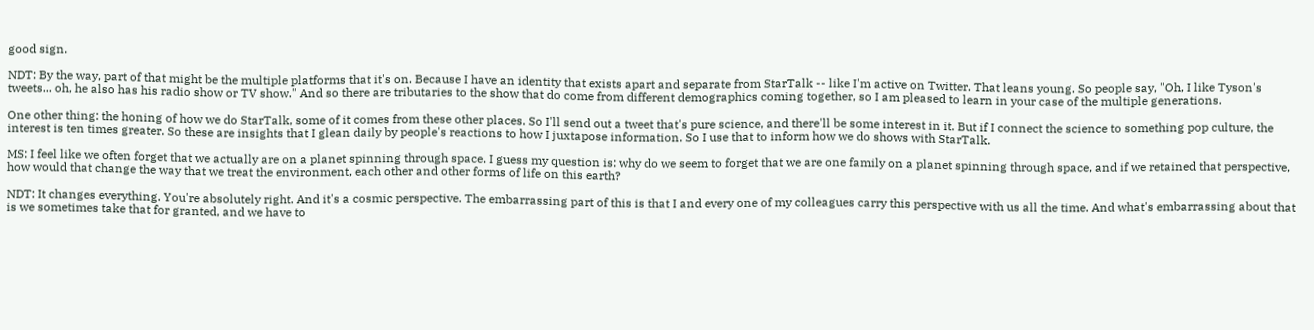good sign.

NDT: By the way, part of that might be the multiple platforms that it's on. Because I have an identity that exists apart and separate from StarTalk -- like I'm active on Twitter. That leans young. So people say, "Oh, I like Tyson's tweets... oh, he also has his radio show or TV show." And so there are tributaries to the show that do come from different demographics coming together, so I am pleased to learn in your case of the multiple generations.

One other thing: the honing of how we do StarTalk, some of it comes from these other places. So I'll send out a tweet that's pure science, and there'll be some interest in it. But if I connect the science to something pop culture, the interest is ten times greater. So these are insights that I glean daily by people's reactions to how I juxtapose information. So I use that to inform how we do shows with StarTalk.

MS: I feel like we often forget that we actually are on a planet spinning through space. I guess my question is: why do we seem to forget that we are one family on a planet spinning through space, and if we retained that perspective, how would that change the way that we treat the environment, each other and other forms of life on this earth?

NDT: It changes everything. You're absolutely right. And it's a cosmic perspective. The embarrassing part of this is that I and every one of my colleagues carry this perspective with us all the time. And what's embarrassing about that is we sometimes take that for granted, and we have to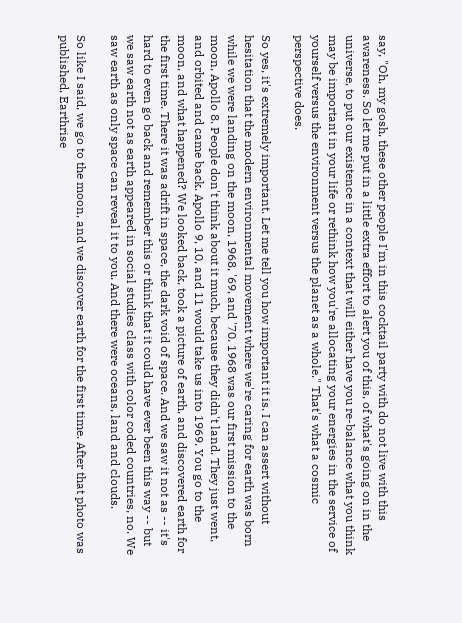say, "Oh, my gosh, these other people I'm in this cocktail party with do not live with this awareness. So let me put in a little extra effort to alert you of this, of what's going on in the universe, to put our existence in a context that will either have you re-balance what you think may be important in your life or rethink how you're allocating your energies in the service of yourself versus the environment versus the planet as a whole." That's what a cosmic perspective does.

So yes, it's extremely important. Let me tell you how important it is. I can assert without hesitation that the modern environmental movement where we're caring for earth was born while we were landing on the moon, 1968, '69, and '70. 1968 was our first mission to the moon, Apollo 8. People don't think about it much, because they didn't land. They just went, and orbited and came back. Apollo 9, 10, and 11 would take us into 1969. You go to the moon, and what happened? We looked back, took a picture of earth, and discovered earth for the first time. There it was adrift in space, the dark void of space. And we saw it not as -- it's hard to even go back and remember this or think that it could have ever been this way -- but we saw earth not as earth appeared in social studies class with color coded countries, no. We saw earth as only space can reveal it to you. And there were oceans, land and clouds.

So like I said, we go to the moon, and we discover earth for the first time. After that photo was published, Earthrise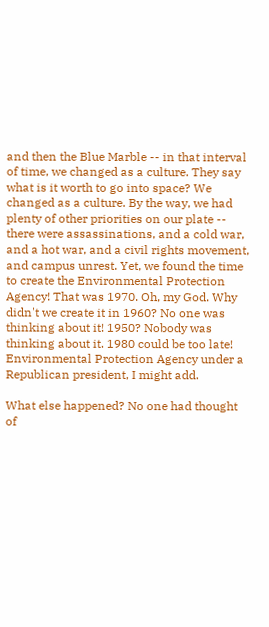and then the Blue Marble -- in that interval of time, we changed as a culture. They say what is it worth to go into space? We changed as a culture. By the way, we had plenty of other priorities on our plate -- there were assassinations, and a cold war, and a hot war, and a civil rights movement, and campus unrest. Yet, we found the time to create the Environmental Protection Agency! That was 1970. Oh, my God. Why didn't we create it in 1960? No one was thinking about it! 1950? Nobody was thinking about it. 1980 could be too late! Environmental Protection Agency under a Republican president, I might add.

What else happened? No one had thought of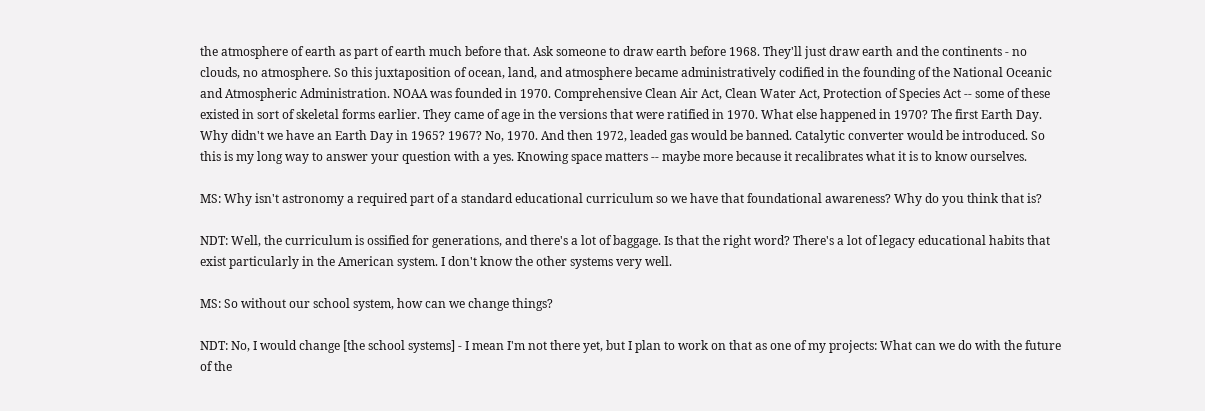the atmosphere of earth as part of earth much before that. Ask someone to draw earth before 1968. They'll just draw earth and the continents - no clouds, no atmosphere. So this juxtaposition of ocean, land, and atmosphere became administratively codified in the founding of the National Oceanic and Atmospheric Administration. NOAA was founded in 1970. Comprehensive Clean Air Act, Clean Water Act, Protection of Species Act -- some of these existed in sort of skeletal forms earlier. They came of age in the versions that were ratified in 1970. What else happened in 1970? The first Earth Day. Why didn't we have an Earth Day in 1965? 1967? No, 1970. And then 1972, leaded gas would be banned. Catalytic converter would be introduced. So this is my long way to answer your question with a yes. Knowing space matters -- maybe more because it recalibrates what it is to know ourselves.

MS: Why isn't astronomy a required part of a standard educational curriculum so we have that foundational awareness? Why do you think that is?

NDT: Well, the curriculum is ossified for generations, and there's a lot of baggage. Is that the right word? There's a lot of legacy educational habits that exist particularly in the American system. I don't know the other systems very well.

MS: So without our school system, how can we change things?

NDT: No, I would change [the school systems] - I mean I'm not there yet, but I plan to work on that as one of my projects: What can we do with the future of the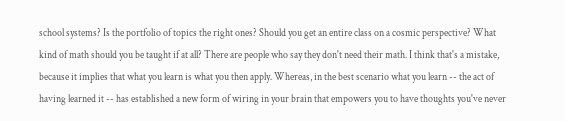school systems? Is the portfolio of topics the right ones? Should you get an entire class on a cosmic perspective? What kind of math should you be taught if at all? There are people who say they don't need their math. I think that's a mistake, because it implies that what you learn is what you then apply. Whereas, in the best scenario what you learn -- the act of having learned it -- has established a new form of wiring in your brain that empowers you to have thoughts you've never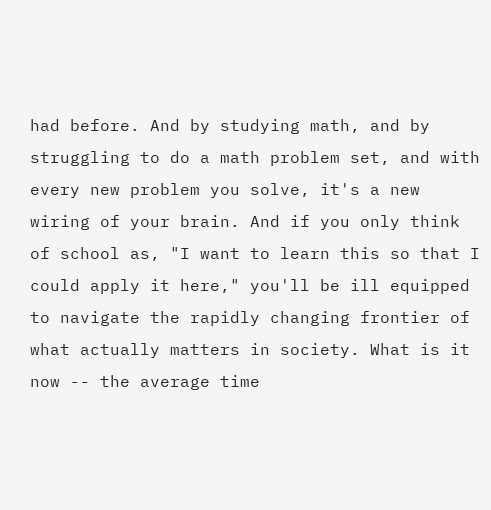had before. And by studying math, and by struggling to do a math problem set, and with every new problem you solve, it's a new wiring of your brain. And if you only think of school as, "I want to learn this so that I could apply it here," you'll be ill equipped to navigate the rapidly changing frontier of what actually matters in society. What is it now -- the average time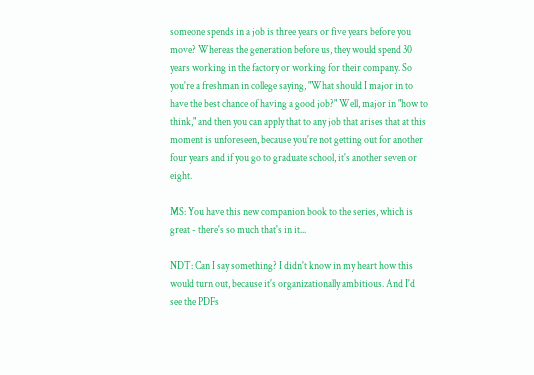someone spends in a job is three years or five years before you move? Whereas the generation before us, they would spend 30 years working in the factory or working for their company. So you're a freshman in college saying, "What should I major in to have the best chance of having a good job?" Well, major in "how to think," and then you can apply that to any job that arises that at this moment is unforeseen, because you're not getting out for another four years and if you go to graduate school, it's another seven or eight.

MS: You have this new companion book to the series, which is great - there's so much that's in it...

NDT: Can I say something? I didn't know in my heart how this would turn out, because it's organizationally ambitious. And I'd see the PDFs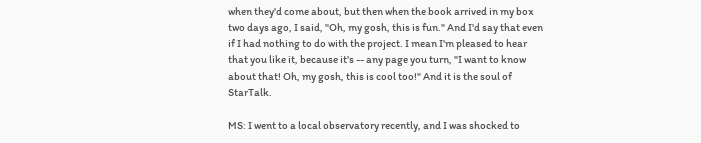when they'd come about, but then when the book arrived in my box two days ago, I said, "Oh, my gosh, this is fun." And I'd say that even if I had nothing to do with the project. I mean I'm pleased to hear that you like it, because it's -- any page you turn, "I want to know about that! Oh, my gosh, this is cool too!" And it is the soul of StarTalk.

MS: I went to a local observatory recently, and I was shocked to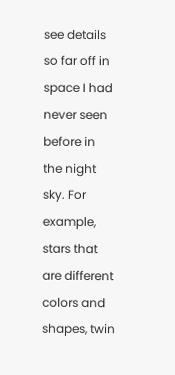see details so far off in space I had never seen before in the night sky. For example, stars that are different colors and shapes, twin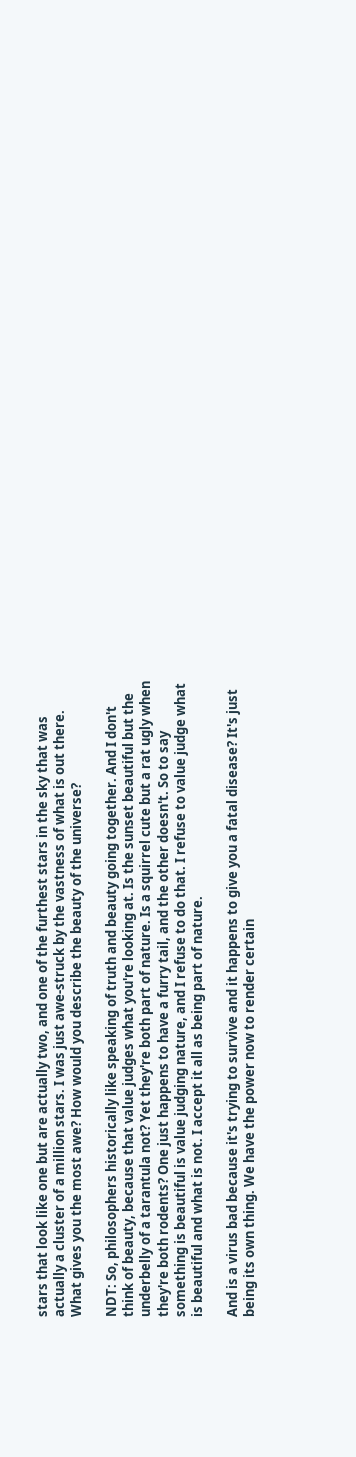stars that look like one but are actually two, and one of the furthest stars in the sky that was actually a cluster of a million stars. I was just awe-struck by the vastness of what is out there. What gives you the most awe? How would you describe the beauty of the universe?

NDT: So, philosophers historically like speaking of truth and beauty going together. And I don't think of beauty, because that value judges what you're looking at. Is the sunset beautiful but the underbelly of a tarantula not? Yet they're both part of nature. Is a squirrel cute but a rat ugly when they're both rodents? One just happens to have a furry tail, and the other doesn't. So to say something is beautiful is value judging nature, and I refuse to do that. I refuse to value judge what is beautiful and what is not. I accept it all as being part of nature.

And is a virus bad because it's trying to survive and it happens to give you a fatal disease? It's just being its own thing. We have the power now to render certain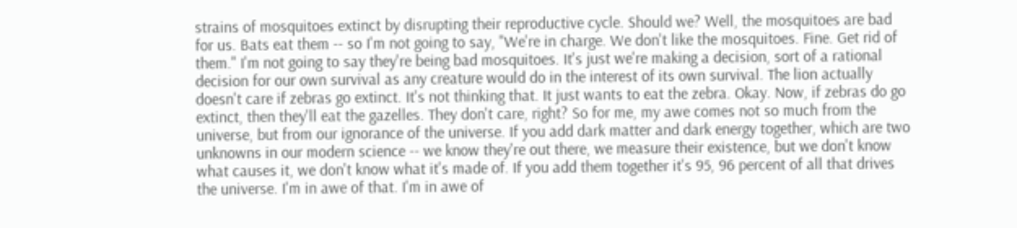strains of mosquitoes extinct by disrupting their reproductive cycle. Should we? Well, the mosquitoes are bad for us. Bats eat them -- so I'm not going to say, "We're in charge. We don't like the mosquitoes. Fine. Get rid of them." I'm not going to say they're being bad mosquitoes. It's just we're making a decision, sort of a rational decision for our own survival as any creature would do in the interest of its own survival. The lion actually doesn't care if zebras go extinct. It's not thinking that. It just wants to eat the zebra. Okay. Now, if zebras do go extinct, then they'll eat the gazelles. They don't care, right? So for me, my awe comes not so much from the universe, but from our ignorance of the universe. If you add dark matter and dark energy together, which are two unknowns in our modern science -- we know they're out there, we measure their existence, but we don't know what causes it, we don't know what it's made of. If you add them together it's 95, 96 percent of all that drives the universe. I'm in awe of that. I'm in awe of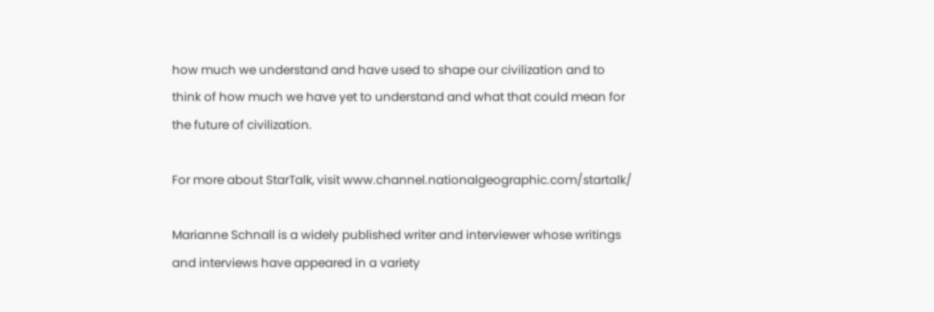how much we understand and have used to shape our civilization and to think of how much we have yet to understand and what that could mean for the future of civilization.

For more about StarTalk, visit www.channel.nationalgeographic.com/startalk/

Marianne Schnall is a widely published writer and interviewer whose writings and interviews have appeared in a variety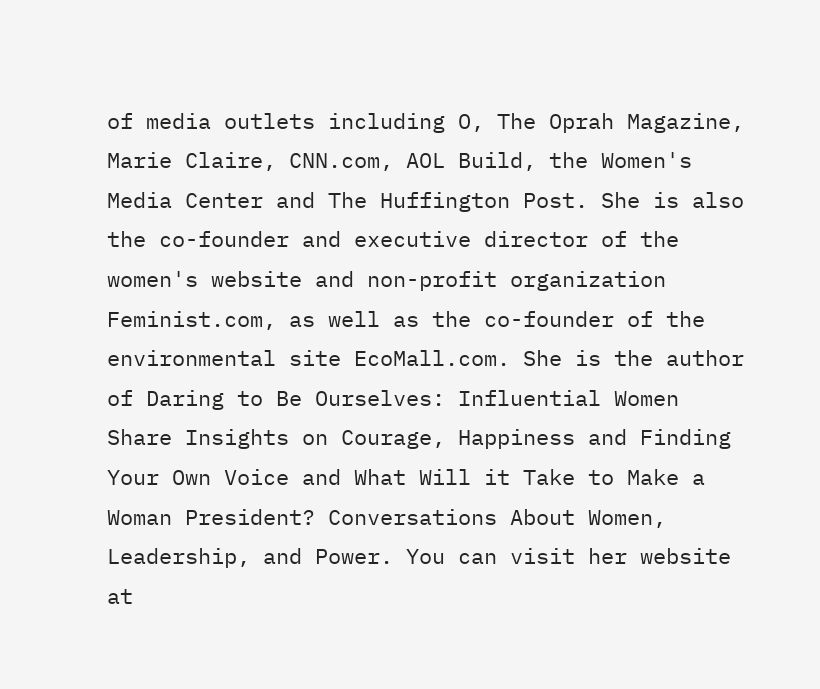of media outlets including O, The Oprah Magazine, Marie Claire, CNN.com, AOL Build, the Women's Media Center and The Huffington Post. She is also the co-founder and executive director of the women's website and non-profit organization Feminist.com, as well as the co-founder of the environmental site EcoMall.com. She is the author of Daring to Be Ourselves: Influential Women Share Insights on Courage, Happiness and Finding Your Own Voice and What Will it Take to Make a Woman President? Conversations About Women, Leadership, and Power. You can visit her website at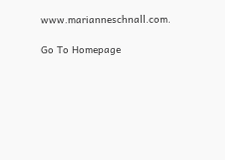www.marianneschnall.com.

Go To Homepage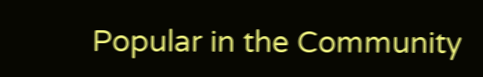Popular in the Community